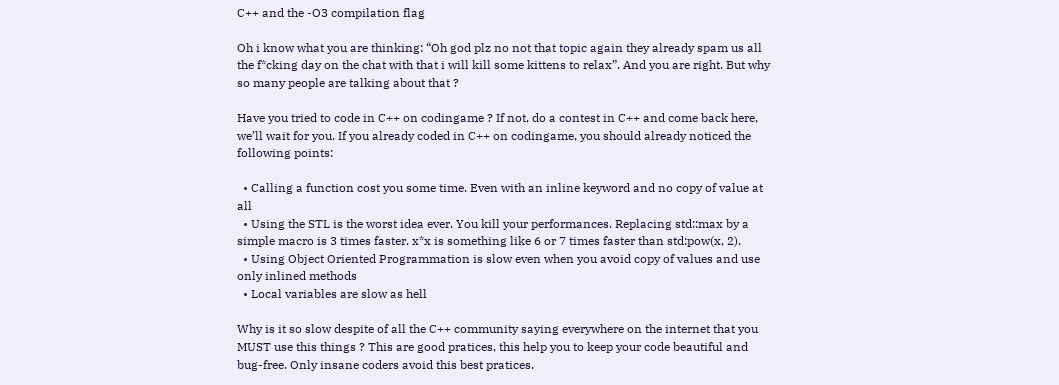C++ and the -O3 compilation flag

Oh i know what you are thinking: “Oh god plz no not that topic again they already spam us all the f*cking day on the chat with that i will kill some kittens to relax”. And you are right. But why so many people are talking about that ?

Have you tried to code in C++ on codingame ? If not, do a contest in C++ and come back here, we’ll wait for you. If you already coded in C++ on codingame, you should already noticed the following points:

  • Calling a function cost you some time. Even with an inline keyword and no copy of value at all
  • Using the STL is the worst idea ever. You kill your performances. Replacing std::max by a simple macro is 3 times faster. x*x is something like 6 or 7 times faster than std:pow(x, 2).
  • Using Object Oriented Programmation is slow even when you avoid copy of values and use only inlined methods
  • Local variables are slow as hell

Why is it so slow despite of all the C++ community saying everywhere on the internet that you MUST use this things ? This are good pratices, this help you to keep your code beautiful and bug-free. Only insane coders avoid this best pratices.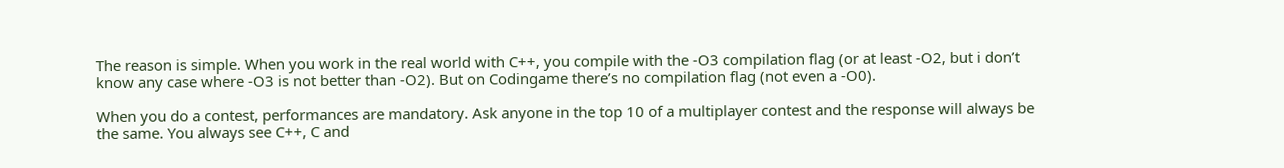The reason is simple. When you work in the real world with C++, you compile with the -O3 compilation flag (or at least -O2, but i don’t know any case where -O3 is not better than -O2). But on Codingame there’s no compilation flag (not even a -O0).

When you do a contest, performances are mandatory. Ask anyone in the top 10 of a multiplayer contest and the response will always be the same. You always see C++, C and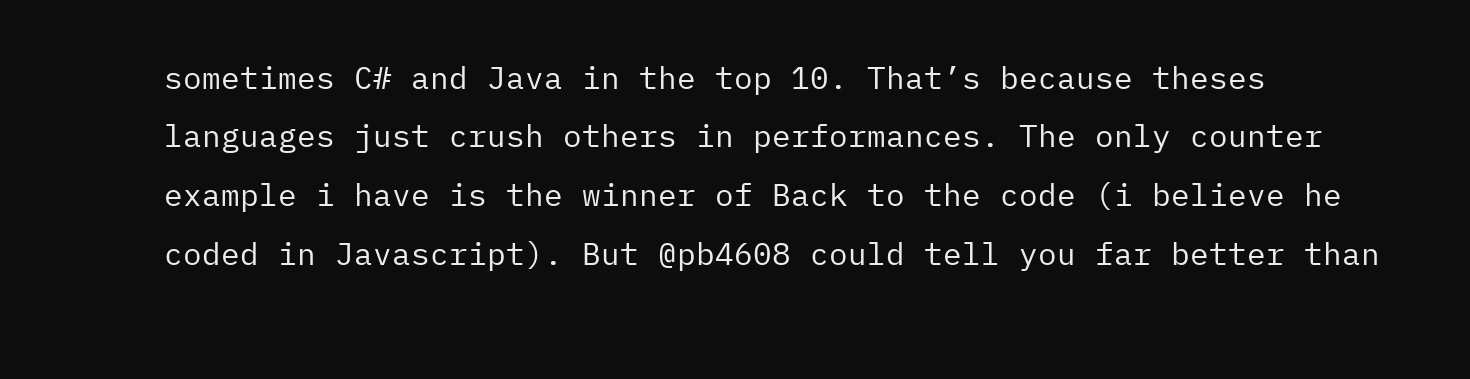sometimes C# and Java in the top 10. That’s because theses languages just crush others in performances. The only counter example i have is the winner of Back to the code (i believe he coded in Javascript). But @pb4608 could tell you far better than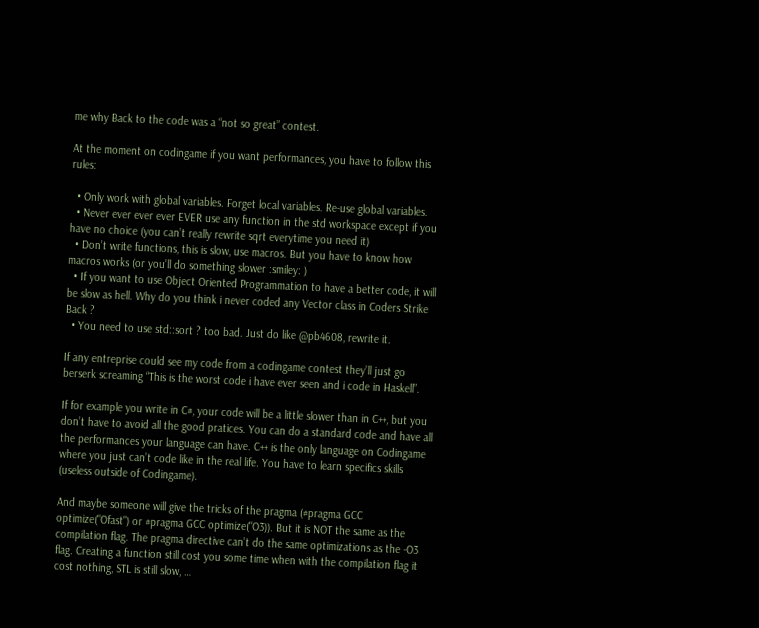me why Back to the code was a “not so great” contest.

At the moment on codingame if you want performances, you have to follow this rules:

  • Only work with global variables. Forget local variables. Re-use global variables.
  • Never ever ever ever EVER use any function in the std workspace except if you have no choice (you can’t really rewrite sqrt everytime you need it)
  • Don’t write functions, this is slow, use macros. But you have to know how macros works (or you’ll do something slower :smiley: )
  • If you want to use Object Oriented Programmation to have a better code, it will be slow as hell. Why do you think i never coded any Vector class in Coders Strike Back ?
  • You need to use std::sort ? too bad. Just do like @pb4608, rewrite it.

If any entreprise could see my code from a codingame contest they’ll just go berserk screaming “This is the worst code i have ever seen and i code in Haskell”.

If for example you write in C#, your code will be a little slower than in C++, but you don’t have to avoid all the good pratices. You can do a standard code and have all the performances your language can have. C++ is the only language on Codingame where you just can’t code like in the real life. You have to learn specifics skills (useless outside of Codingame).

And maybe someone will give the tricks of the pragma (#pragma GCC optimize("Ofast") or #pragma GCC optimize("O3)). But it is NOT the same as the compilation flag. The pragma directive can’t do the same optimizations as the -O3 flag. Creating a function still cost you some time when with the compilation flag it cost nothing, STL is still slow, …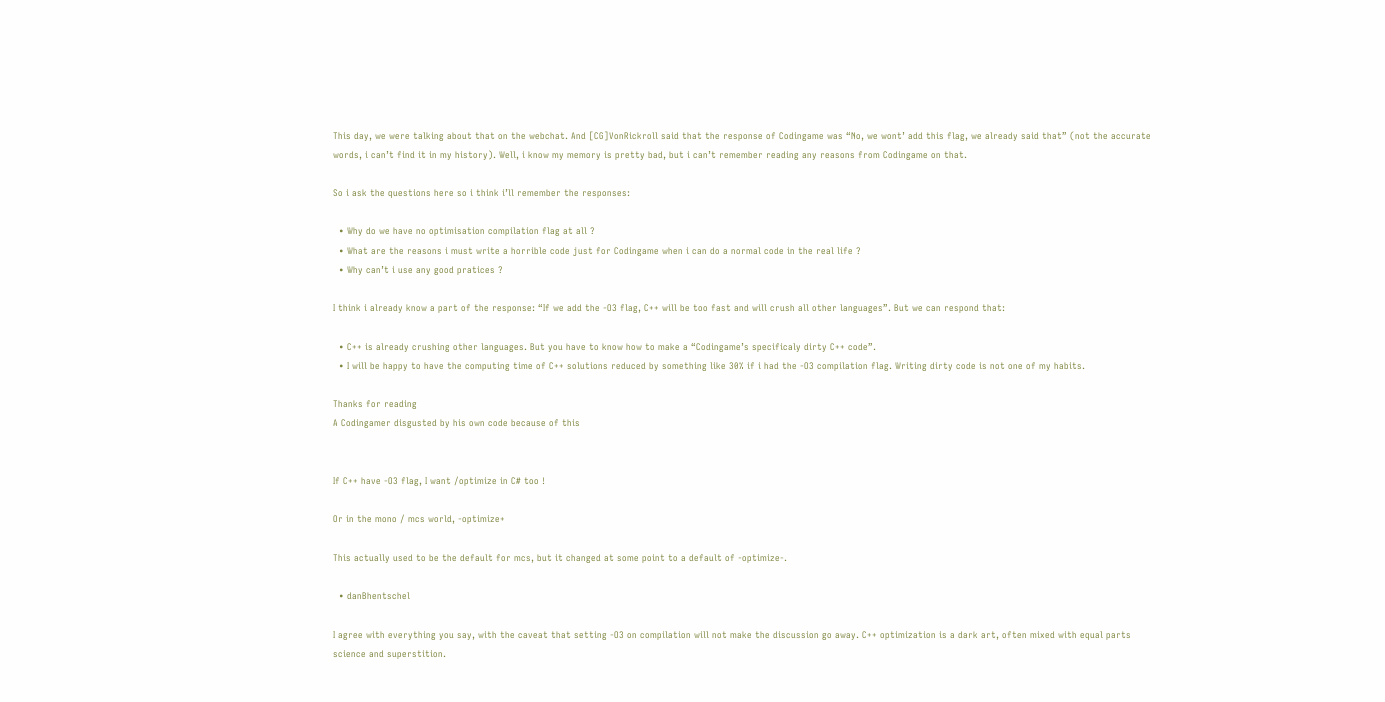This day, we were talking about that on the webchat. And [CG]VonRickroll said that the response of Codingame was “No, we wont’ add this flag, we already said that” (not the accurate words, i can’t find it in my history). Well, i know my memory is pretty bad, but i can’t remember reading any reasons from Codingame on that.

So i ask the questions here so i think i’ll remember the responses:

  • Why do we have no optimisation compilation flag at all ?
  • What are the reasons i must write a horrible code just for Codingame when i can do a normal code in the real life ?
  • Why can’t i use any good pratices ?

I think i already know a part of the response: “If we add the -O3 flag, C++ will be too fast and will crush all other languages”. But we can respond that:

  • C++ is already crushing other languages. But you have to know how to make a “Codingame’s specificaly dirty C++ code”.
  • I will be happy to have the computing time of C++ solutions reduced by something like 30% if i had the -O3 compilation flag. Writing dirty code is not one of my habits.

Thanks for reading
A Codingamer disgusted by his own code because of this


If C++ have -O3 flag, I want /optimize in C# too !

Or in the mono / mcs world, -optimize+

This actually used to be the default for mcs, but it changed at some point to a default of -optimize-.

  • danBhentschel

I agree with everything you say, with the caveat that setting -O3 on compilation will not make the discussion go away. C++ optimization is a dark art, often mixed with equal parts science and superstition.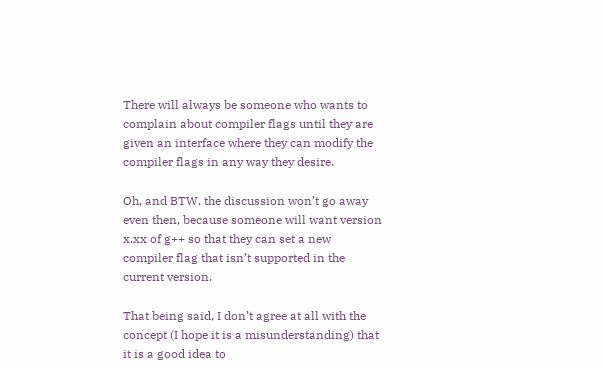There will always be someone who wants to complain about compiler flags until they are given an interface where they can modify the compiler flags in any way they desire.

Oh, and BTW, the discussion won’t go away even then, because someone will want version x.xx of g++ so that they can set a new compiler flag that isn’t supported in the current version.

That being said, I don’t agree at all with the concept (I hope it is a misunderstanding) that it is a good idea to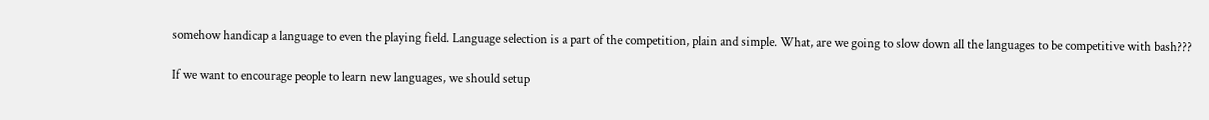somehow handicap a language to even the playing field. Language selection is a part of the competition, plain and simple. What, are we going to slow down all the languages to be competitive with bash???

If we want to encourage people to learn new languages, we should setup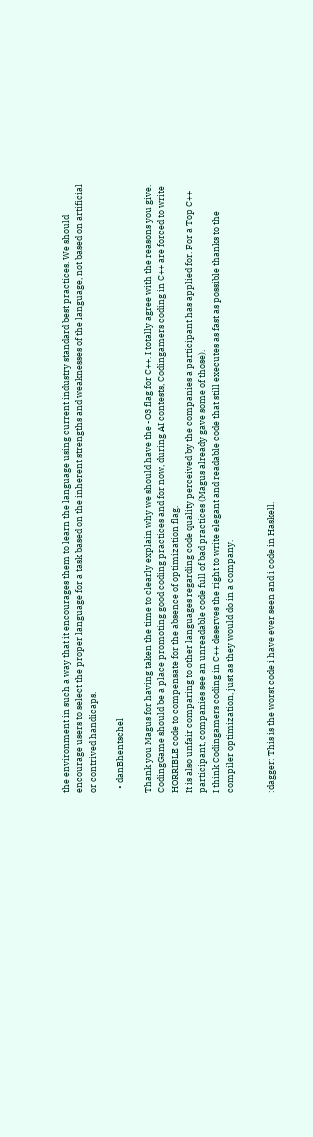the environment in such a way that it encourages them to learn the language using current industry standard best practices. We should encourage users to select the proper language for a task based on the inherent strengths and weaknesses of the language, not based on artificial or contrived handicaps.

  • danBhentschel

Thank you Magus for having taken the time to clearly explain why we should have the -O3 flag for C++. I totally agree with the reasons you give.
CodingGame should be a place promoting good coding practices and for now, during AI contests, Codingamers coding in C++ are forced to write HORRIBLE code to compensate for the absence of optimization flag.
It is also unfair comparing to other languages regarding code quality perceived by the companies a participant has applied for. For a Top C++ participant, companies see an unreadable code full of bad practices (Magus already gave some of those).
I think Codingamers coding in C++ deserves the right to write elegant and readable code that still executes as fast as possible thanks to the compiler optimization, just as they would do in a company.


:dagger: This is the worst code i have ever seen and i code in Haskell.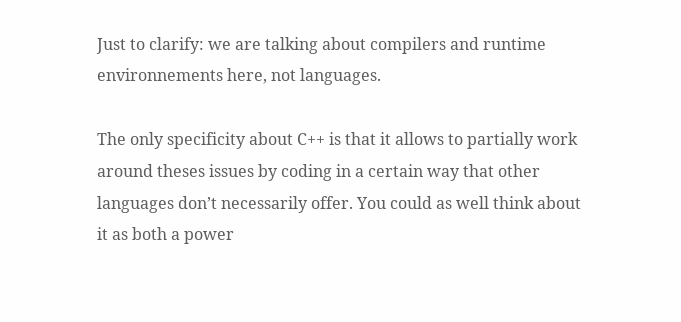Just to clarify: we are talking about compilers and runtime environnements here, not languages.

The only specificity about C++ is that it allows to partially work around theses issues by coding in a certain way that other languages don’t necessarily offer. You could as well think about it as both a power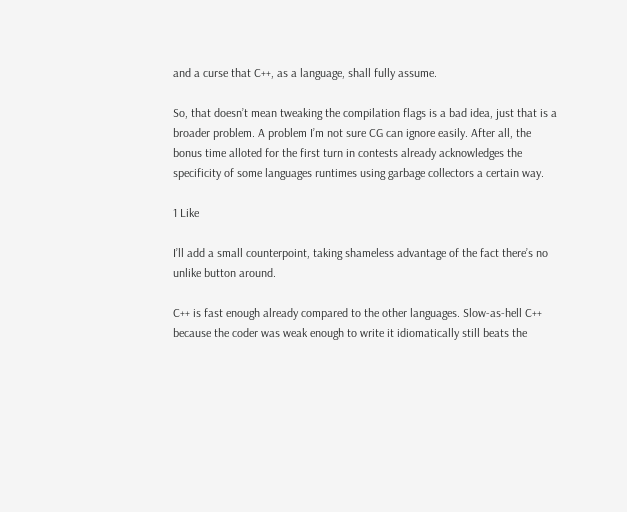and a curse that C++, as a language, shall fully assume.

So, that doesn’t mean tweaking the compilation flags is a bad idea, just that is a broader problem. A problem I’m not sure CG can ignore easily. After all, the bonus time alloted for the first turn in contests already acknowledges the specificity of some languages runtimes using garbage collectors a certain way.

1 Like

I’ll add a small counterpoint, taking shameless advantage of the fact there’s no unlike button around.

C++ is fast enough already compared to the other languages. Slow-as-hell C++ because the coder was weak enough to write it idiomatically still beats the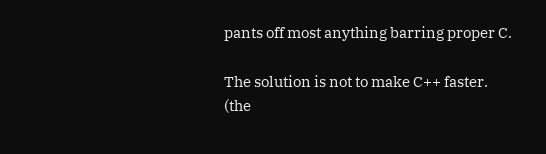pants off most anything barring proper C.

The solution is not to make C++ faster.
(the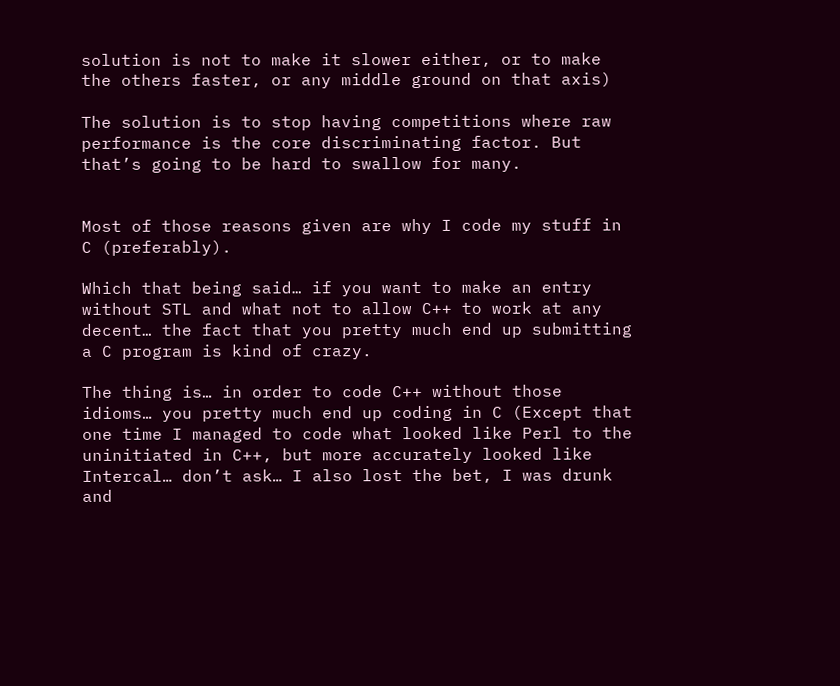solution is not to make it slower either, or to make the others faster, or any middle ground on that axis)

The solution is to stop having competitions where raw performance is the core discriminating factor. But that’s going to be hard to swallow for many.


Most of those reasons given are why I code my stuff in C (preferably).

Which that being said… if you want to make an entry without STL and what not to allow C++ to work at any decent… the fact that you pretty much end up submitting a C program is kind of crazy.

The thing is… in order to code C++ without those idioms… you pretty much end up coding in C (Except that one time I managed to code what looked like Perl to the uninitiated in C++, but more accurately looked like Intercal… don’t ask… I also lost the bet, I was drunk and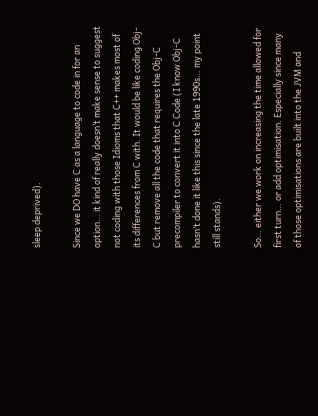sleep deprived).

Since we DO have C as a language to code in for an option… it kind of really doesn’t make sense to suggest not coding with those Idioms that C++ makes most of its differences from C with. It would be like coding Obj-C but remove all the code that requires the Obj-C precompiler to convert it into C Code (I know Obj-C hasn’t done it like this since the late 1990s… my point still stands).

So… either we work on increasing the time allowed for first turn… or add optimisation. Especially since many of those optimisations are built into the JVM and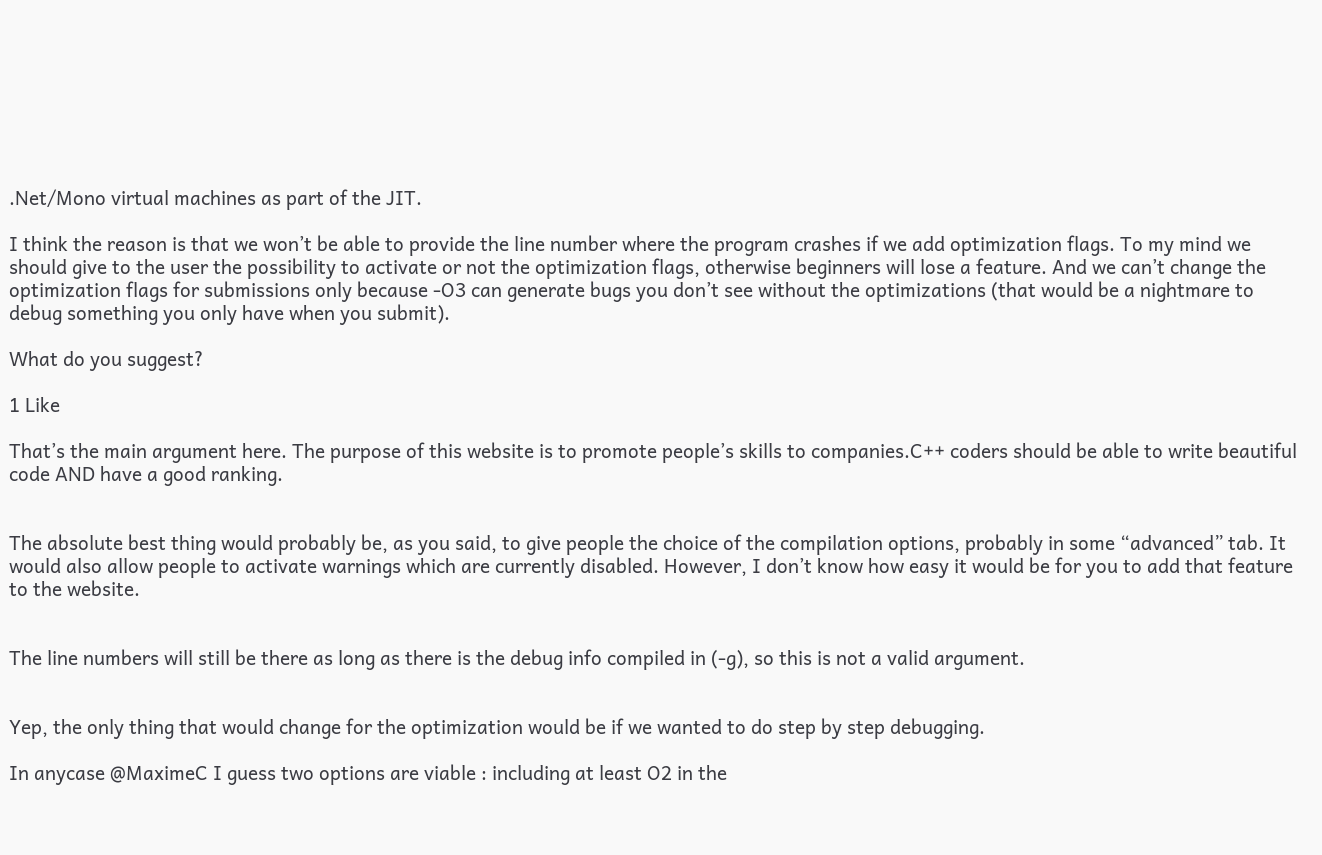.Net/Mono virtual machines as part of the JIT.

I think the reason is that we won’t be able to provide the line number where the program crashes if we add optimization flags. To my mind we should give to the user the possibility to activate or not the optimization flags, otherwise beginners will lose a feature. And we can’t change the optimization flags for submissions only because -O3 can generate bugs you don’t see without the optimizations (that would be a nightmare to debug something you only have when you submit).

What do you suggest?

1 Like

That’s the main argument here. The purpose of this website is to promote people’s skills to companies.C++ coders should be able to write beautiful code AND have a good ranking.


The absolute best thing would probably be, as you said, to give people the choice of the compilation options, probably in some “advanced” tab. It would also allow people to activate warnings which are currently disabled. However, I don’t know how easy it would be for you to add that feature to the website.


The line numbers will still be there as long as there is the debug info compiled in (-g), so this is not a valid argument.


Yep, the only thing that would change for the optimization would be if we wanted to do step by step debugging.

In anycase @MaximeC I guess two options are viable : including at least O2 in the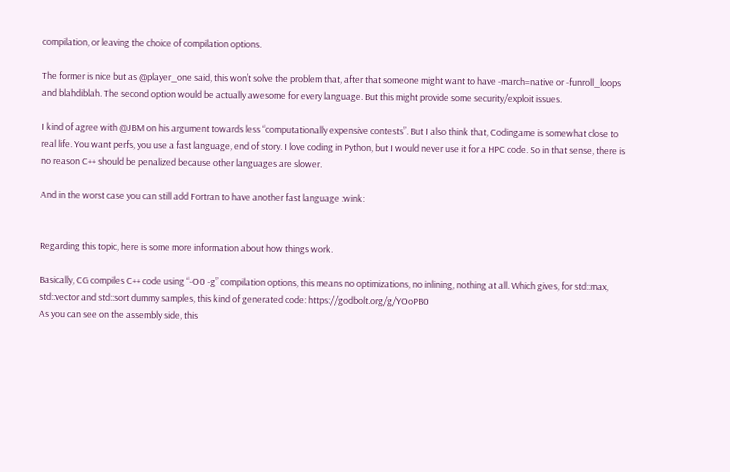compilation, or leaving the choice of compilation options.

The former is nice but as @player_one said, this won’t solve the problem that, after that someone might want to have -march=native or -funroll_loops and blahdiblah. The second option would be actually awesome for every language. But this might provide some security/exploit issues.

I kind of agree with @JBM on his argument towards less “computationally expensive contests”. But I also think that, Codingame is somewhat close to real life. You want perfs, you use a fast language, end of story. I love coding in Python, but I would never use it for a HPC code. So in that sense, there is no reason C++ should be penalized because other languages are slower.

And in the worst case you can still add Fortran to have another fast language :wink:


Regarding this topic, here is some more information about how things work.

Basically, CG compiles C++ code using “-O0 -g” compilation options, this means no optimizations, no inlining, nothing at all. Which gives, for std::max, std::vector and std::sort dummy samples, this kind of generated code: https://godbolt.org/g/YOoPB0
As you can see on the assembly side, this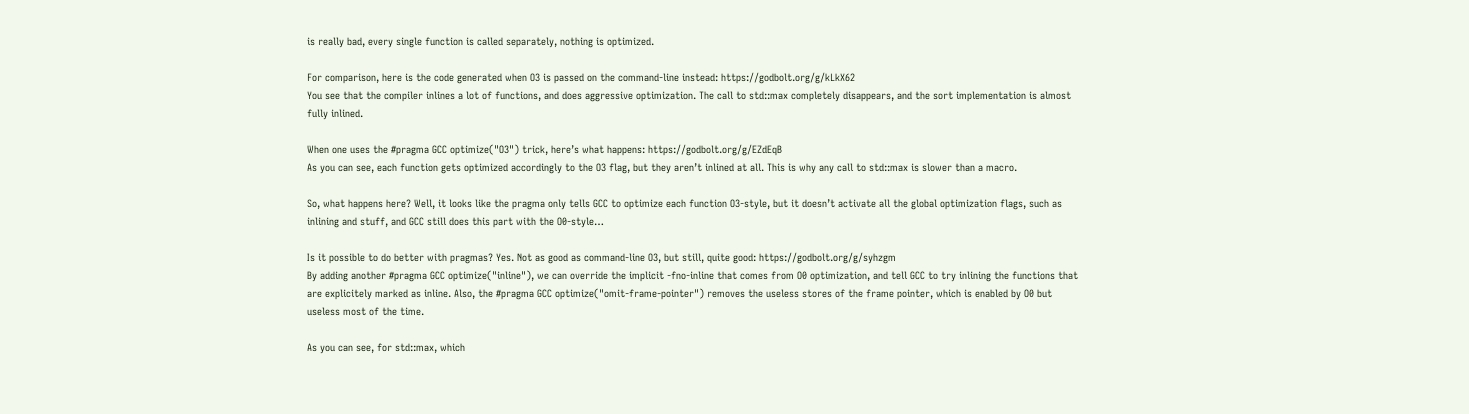is really bad, every single function is called separately, nothing is optimized.

For comparison, here is the code generated when O3 is passed on the command-line instead: https://godbolt.org/g/kLkX62
You see that the compiler inlines a lot of functions, and does aggressive optimization. The call to std::max completely disappears, and the sort implementation is almost fully inlined.

When one uses the #pragma GCC optimize("O3") trick, here’s what happens: https://godbolt.org/g/EZdEqB
As you can see, each function gets optimized accordingly to the O3 flag, but they aren’t inlined at all. This is why any call to std::max is slower than a macro.

So, what happens here? Well, it looks like the pragma only tells GCC to optimize each function O3-style, but it doesn’t activate all the global optimization flags, such as inlining and stuff, and GCC still does this part with the O0-style…

Is it possible to do better with pragmas? Yes. Not as good as command-line O3, but still, quite good: https://godbolt.org/g/syhzgm
By adding another #pragma GCC optimize("inline"), we can override the implicit -fno-inline that comes from O0 optimization, and tell GCC to try inlining the functions that are explicitely marked as inline. Also, the #pragma GCC optimize("omit-frame-pointer") removes the useless stores of the frame pointer, which is enabled by O0 but useless most of the time.

As you can see, for std::max, which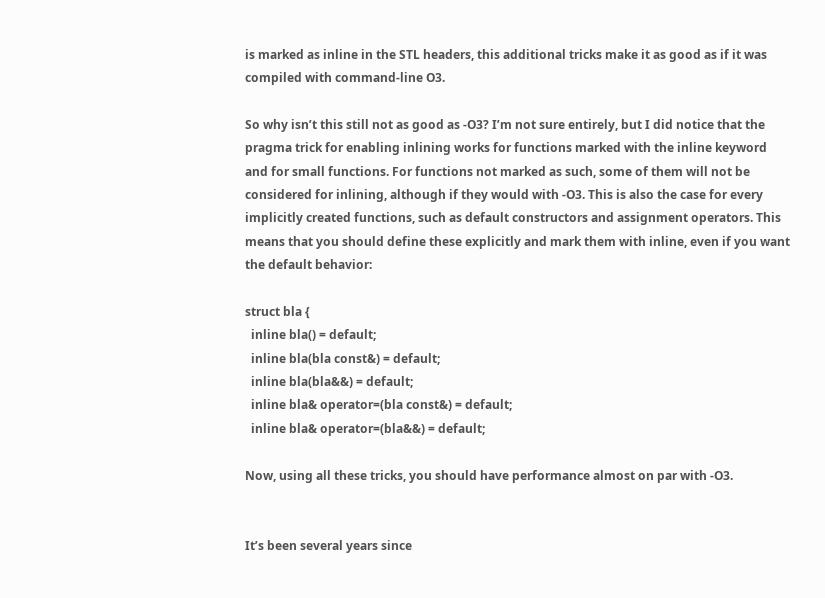is marked as inline in the STL headers, this additional tricks make it as good as if it was compiled with command-line O3.

So why isn’t this still not as good as -O3? I’m not sure entirely, but I did notice that the pragma trick for enabling inlining works for functions marked with the inline keyword and for small functions. For functions not marked as such, some of them will not be considered for inlining, although if they would with -O3. This is also the case for every implicitly created functions, such as default constructors and assignment operators. This means that you should define these explicitly and mark them with inline, even if you want the default behavior:

struct bla {
  inline bla() = default;
  inline bla(bla const&) = default;
  inline bla(bla&&) = default;
  inline bla& operator=(bla const&) = default;
  inline bla& operator=(bla&&) = default;

Now, using all these tricks, you should have performance almost on par with -O3.


It’s been several years since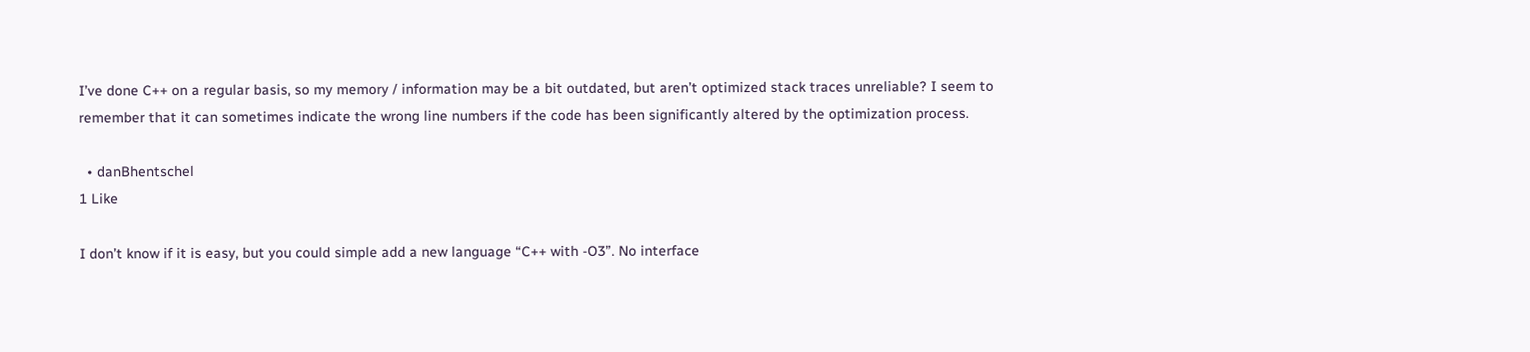I’ve done C++ on a regular basis, so my memory / information may be a bit outdated, but aren’t optimized stack traces unreliable? I seem to remember that it can sometimes indicate the wrong line numbers if the code has been significantly altered by the optimization process.

  • danBhentschel
1 Like

I don’t know if it is easy, but you could simple add a new language “C++ with -O3”. No interface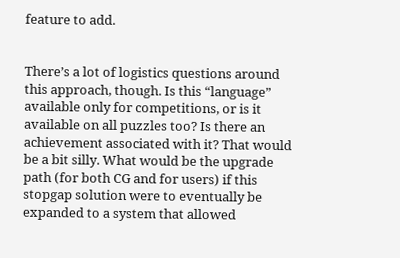feature to add.


There’s a lot of logistics questions around this approach, though. Is this “language” available only for competitions, or is it available on all puzzles too? Is there an achievement associated with it? That would be a bit silly. What would be the upgrade path (for both CG and for users) if this stopgap solution were to eventually be expanded to a system that allowed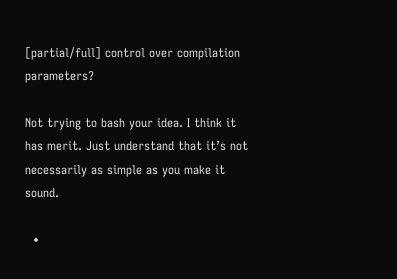[partial/full] control over compilation parameters?

Not trying to bash your idea. I think it has merit. Just understand that it’s not necessarily as simple as you make it sound.

  •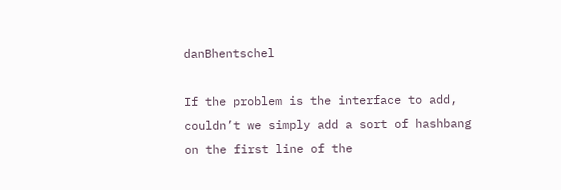danBhentschel

If the problem is the interface to add, couldn’t we simply add a sort of hashbang on the first line of the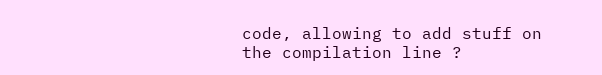code, allowing to add stuff on the compilation line ?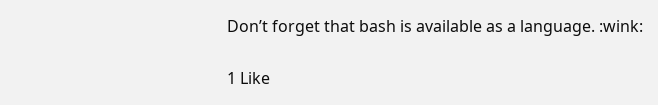Don’t forget that bash is available as a language. :wink:

1 Like